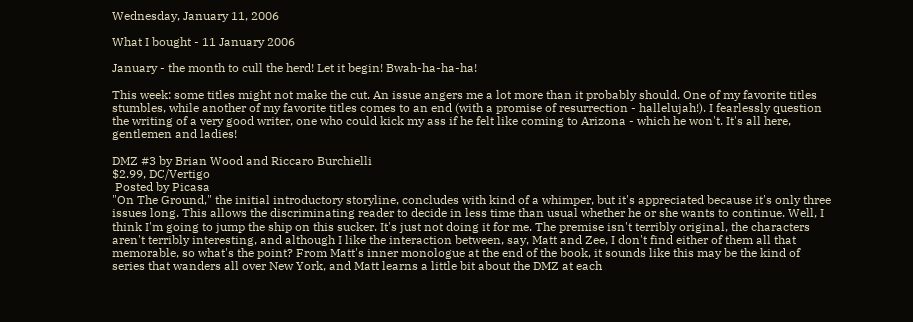Wednesday, January 11, 2006

What I bought - 11 January 2006

January - the month to cull the herd! Let it begin! Bwah-ha-ha-ha!

This week: some titles might not make the cut. An issue angers me a lot more than it probably should. One of my favorite titles stumbles, while another of my favorite titles comes to an end (with a promise of resurrection - hallelujah!). I fearlessly question the writing of a very good writer, one who could kick my ass if he felt like coming to Arizona - which he won't. It's all here, gentlemen and ladies!

DMZ #3 by Brian Wood and Riccaro Burchielli
$2.99, DC/Vertigo
 Posted by Picasa
"On The Ground," the initial introductory storyline, concludes with kind of a whimper, but it's appreciated because it's only three issues long. This allows the discriminating reader to decide in less time than usual whether he or she wants to continue. Well, I think I'm going to jump the ship on this sucker. It's just not doing it for me. The premise isn't terribly original, the characters aren't terribly interesting, and although I like the interaction between, say, Matt and Zee, I don't find either of them all that memorable, so what's the point? From Matt's inner monologue at the end of the book, it sounds like this may be the kind of series that wanders all over New York, and Matt learns a little bit about the DMZ at each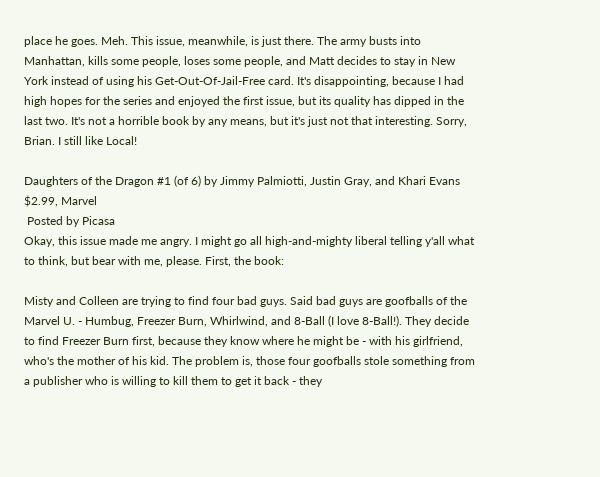place he goes. Meh. This issue, meanwhile, is just there. The army busts into Manhattan, kills some people, loses some people, and Matt decides to stay in New York instead of using his Get-Out-Of-Jail-Free card. It's disappointing, because I had high hopes for the series and enjoyed the first issue, but its quality has dipped in the last two. It's not a horrible book by any means, but it's just not that interesting. Sorry, Brian. I still like Local!

Daughters of the Dragon #1 (of 6) by Jimmy Palmiotti, Justin Gray, and Khari Evans
$2.99, Marvel
 Posted by Picasa
Okay, this issue made me angry. I might go all high-and-mighty liberal telling y'all what to think, but bear with me, please. First, the book:

Misty and Colleen are trying to find four bad guys. Said bad guys are goofballs of the Marvel U. - Humbug, Freezer Burn, Whirlwind, and 8-Ball (I love 8-Ball!). They decide to find Freezer Burn first, because they know where he might be - with his girlfriend, who's the mother of his kid. The problem is, those four goofballs stole something from a publisher who is willing to kill them to get it back - they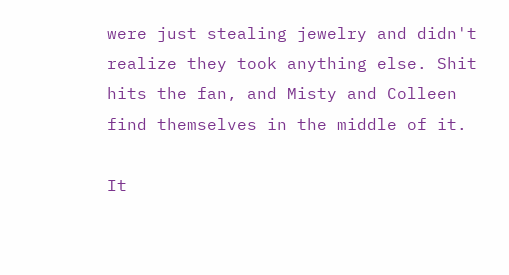were just stealing jewelry and didn't realize they took anything else. Shit hits the fan, and Misty and Colleen find themselves in the middle of it.

It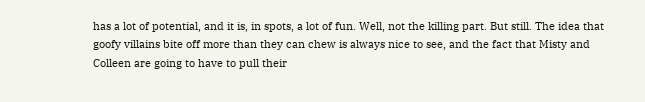has a lot of potential, and it is, in spots, a lot of fun. Well, not the killing part. But still. The idea that goofy villains bite off more than they can chew is always nice to see, and the fact that Misty and Colleen are going to have to pull their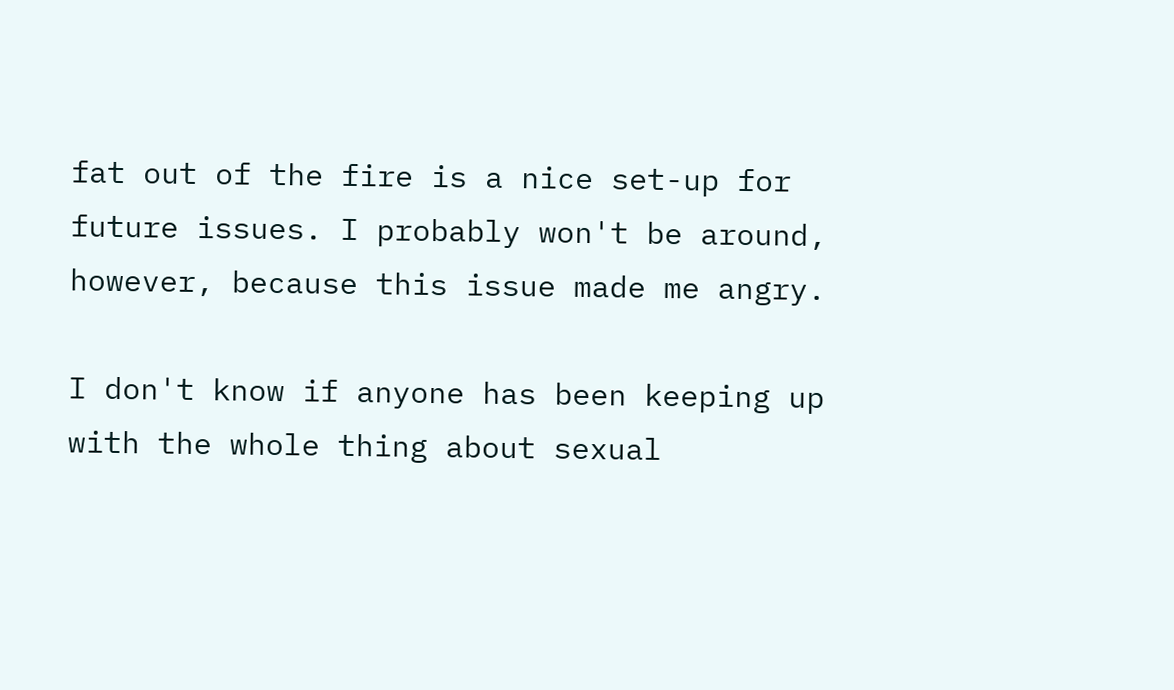fat out of the fire is a nice set-up for future issues. I probably won't be around, however, because this issue made me angry.

I don't know if anyone has been keeping up with the whole thing about sexual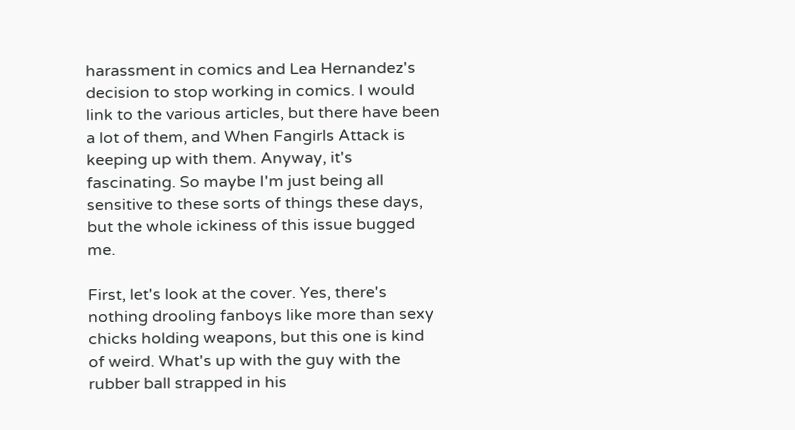harassment in comics and Lea Hernandez's decision to stop working in comics. I would link to the various articles, but there have been a lot of them, and When Fangirls Attack is keeping up with them. Anyway, it's fascinating. So maybe I'm just being all sensitive to these sorts of things these days, but the whole ickiness of this issue bugged me.

First, let's look at the cover. Yes, there's nothing drooling fanboys like more than sexy chicks holding weapons, but this one is kind of weird. What's up with the guy with the rubber ball strapped in his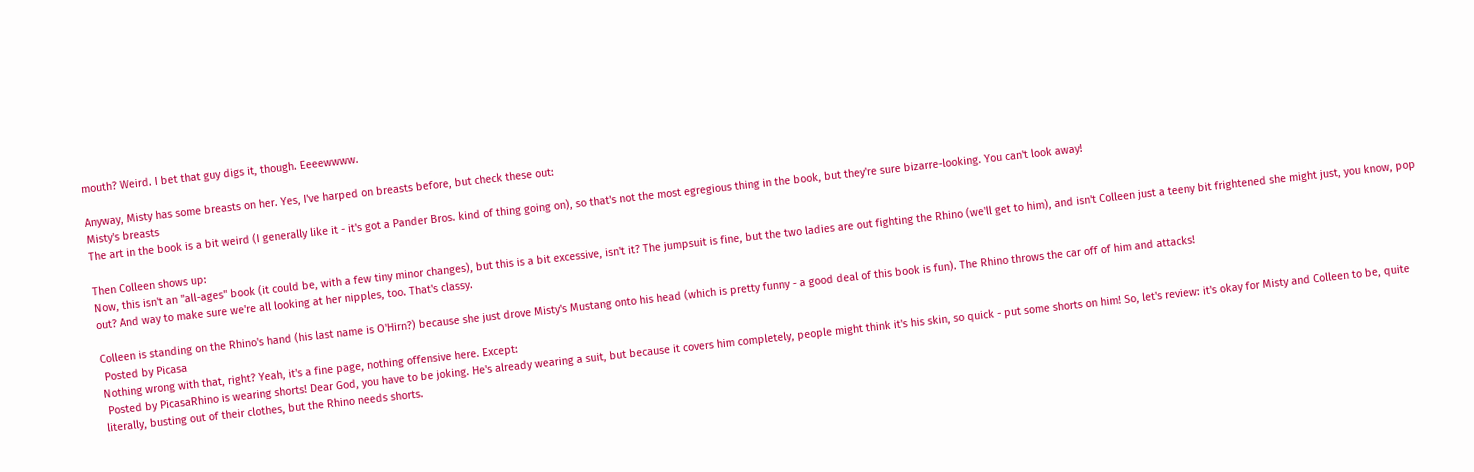mouth? Weird. I bet that guy digs it, though. Eeeewwww.

Anyway, Misty has some breasts on her. Yes, I've harped on breasts before, but check these out:
Misty's breasts
The art in the book is a bit weird (I generally like it - it's got a Pander Bros. kind of thing going on), so that's not the most egregious thing in the book, but they're sure bizarre-looking. You can't look away!

Then Colleen shows up:
Now, this isn't an "all-ages" book (it could be, with a few tiny minor changes), but this is a bit excessive, isn't it? The jumpsuit is fine, but the two ladies are out fighting the Rhino (we'll get to him), and isn't Colleen just a teeny bit frightened she might just, you know, pop out? And way to make sure we're all looking at her nipples, too. That's classy.

Colleen is standing on the Rhino's hand (his last name is O'Hirn?) because she just drove Misty's Mustang onto his head (which is pretty funny - a good deal of this book is fun). The Rhino throws the car off of him and attacks!
 Posted by Picasa
Nothing wrong with that, right? Yeah, it's a fine page, nothing offensive here. Except:
 Posted by PicasaRhino is wearing shorts! Dear God, you have to be joking. He's already wearing a suit, but because it covers him completely, people might think it's his skin, so quick - put some shorts on him! So, let's review: it's okay for Misty and Colleen to be, quite literally, busting out of their clothes, but the Rhino needs shorts.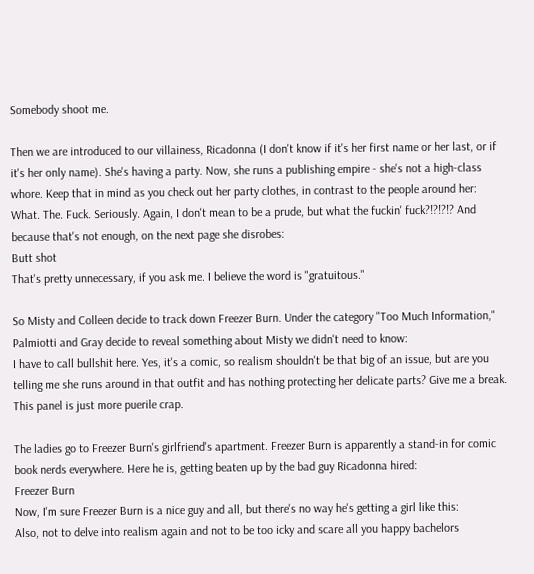Somebody shoot me.

Then we are introduced to our villainess, Ricadonna (I don't know if it's her first name or her last, or if it's her only name). She's having a party. Now, she runs a publishing empire - she's not a high-class whore. Keep that in mind as you check out her party clothes, in contrast to the people around her:
What. The. Fuck. Seriously. Again, I don't mean to be a prude, but what the fuckin' fuck?!?!?!? And because that's not enough, on the next page she disrobes:
Butt shot
That's pretty unnecessary, if you ask me. I believe the word is "gratuitous."

So Misty and Colleen decide to track down Freezer Burn. Under the category "Too Much Information," Palmiotti and Gray decide to reveal something about Misty we didn't need to know:
I have to call bullshit here. Yes, it's a comic, so realism shouldn't be that big of an issue, but are you telling me she runs around in that outfit and has nothing protecting her delicate parts? Give me a break. This panel is just more puerile crap.

The ladies go to Freezer Burn's girlfriend's apartment. Freezer Burn is apparently a stand-in for comic book nerds everywhere. Here he is, getting beaten up by the bad guy Ricadonna hired:
Freezer Burn
Now, I'm sure Freezer Burn is a nice guy and all, but there's no way he's getting a girl like this:
Also, not to delve into realism again and not to be too icky and scare all you happy bachelors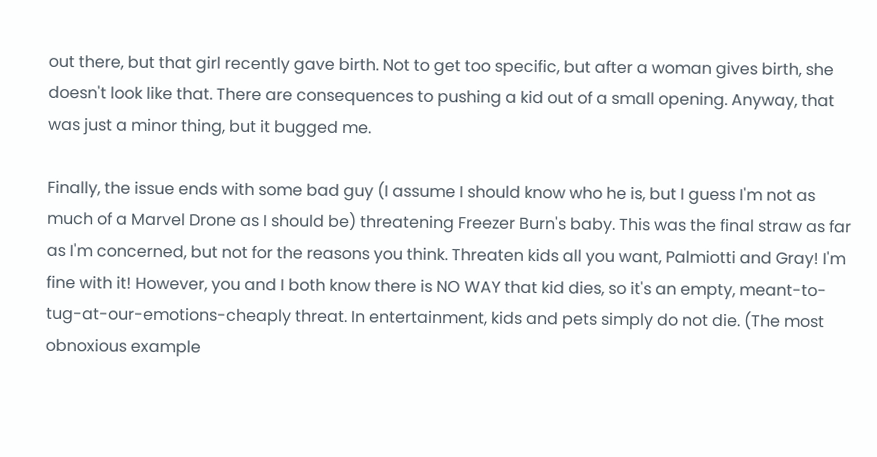out there, but that girl recently gave birth. Not to get too specific, but after a woman gives birth, she doesn't look like that. There are consequences to pushing a kid out of a small opening. Anyway, that was just a minor thing, but it bugged me.

Finally, the issue ends with some bad guy (I assume I should know who he is, but I guess I'm not as much of a Marvel Drone as I should be) threatening Freezer Burn's baby. This was the final straw as far as I'm concerned, but not for the reasons you think. Threaten kids all you want, Palmiotti and Gray! I'm fine with it! However, you and I both know there is NO WAY that kid dies, so it's an empty, meant-to-tug-at-our-emotions-cheaply threat. In entertainment, kids and pets simply do not die. (The most obnoxious example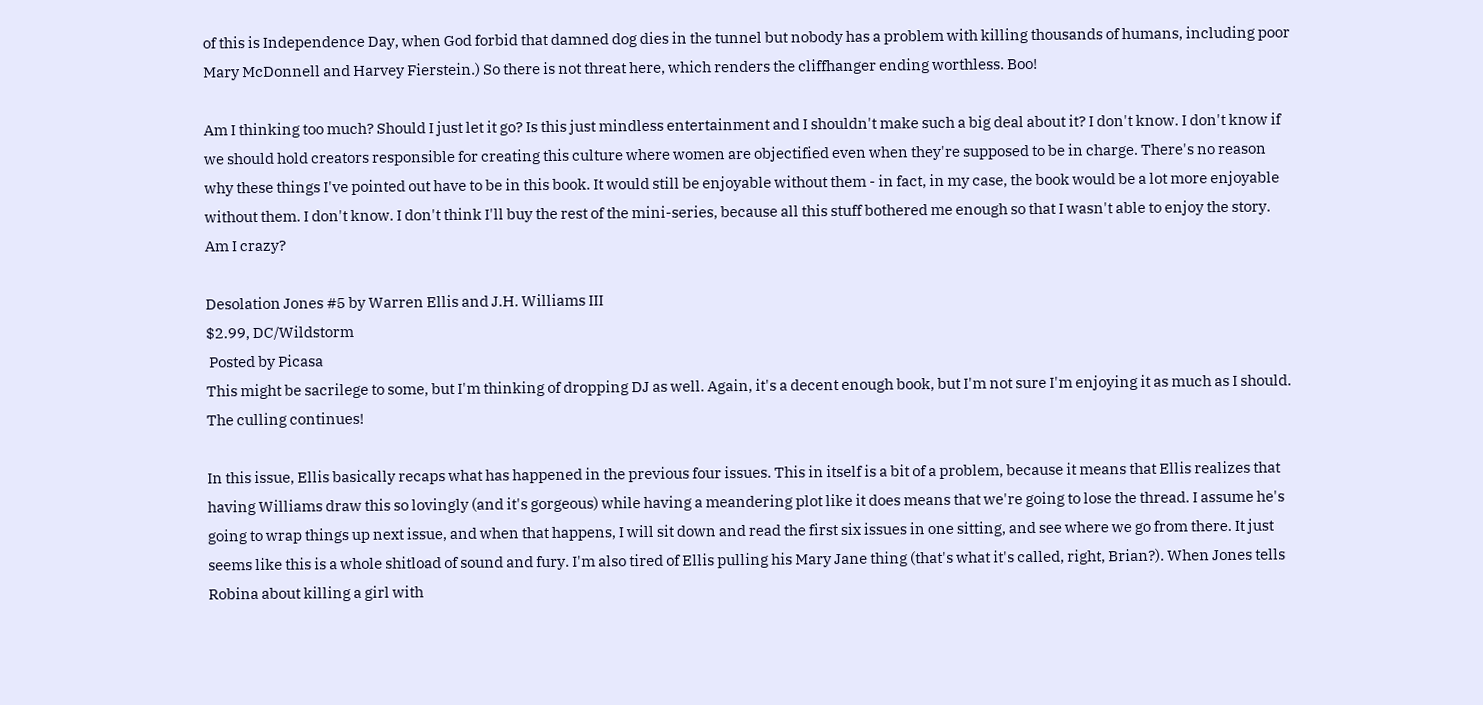of this is Independence Day, when God forbid that damned dog dies in the tunnel but nobody has a problem with killing thousands of humans, including poor Mary McDonnell and Harvey Fierstein.) So there is not threat here, which renders the cliffhanger ending worthless. Boo!

Am I thinking too much? Should I just let it go? Is this just mindless entertainment and I shouldn't make such a big deal about it? I don't know. I don't know if we should hold creators responsible for creating this culture where women are objectified even when they're supposed to be in charge. There's no reason why these things I've pointed out have to be in this book. It would still be enjoyable without them - in fact, in my case, the book would be a lot more enjoyable without them. I don't know. I don't think I'll buy the rest of the mini-series, because all this stuff bothered me enough so that I wasn't able to enjoy the story. Am I crazy?

Desolation Jones #5 by Warren Ellis and J.H. Williams III
$2.99, DC/Wildstorm
 Posted by Picasa
This might be sacrilege to some, but I'm thinking of dropping DJ as well. Again, it's a decent enough book, but I'm not sure I'm enjoying it as much as I should. The culling continues!

In this issue, Ellis basically recaps what has happened in the previous four issues. This in itself is a bit of a problem, because it means that Ellis realizes that having Williams draw this so lovingly (and it's gorgeous) while having a meandering plot like it does means that we're going to lose the thread. I assume he's going to wrap things up next issue, and when that happens, I will sit down and read the first six issues in one sitting, and see where we go from there. It just seems like this is a whole shitload of sound and fury. I'm also tired of Ellis pulling his Mary Jane thing (that's what it's called, right, Brian?). When Jones tells Robina about killing a girl with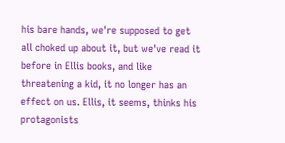his bare hands, we're supposed to get all choked up about it, but we've read it before in Ellis books, and like threatening a kid, it no longer has an effect on us. Ellis, it seems, thinks his protagonists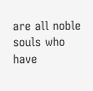are all noble souls who have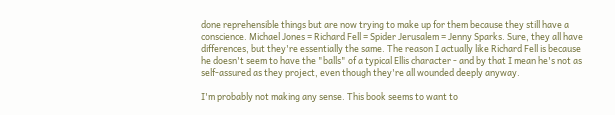done reprehensible things but are now trying to make up for them because they still have a conscience. Michael Jones = Richard Fell = Spider Jerusalem = Jenny Sparks. Sure, they all have differences, but they're essentially the same. The reason I actually like Richard Fell is because he doesn't seem to have the "balls" of a typical Ellis character - and by that I mean he's not as self-assured as they project, even though they're all wounded deeply anyway.

I'm probably not making any sense. This book seems to want to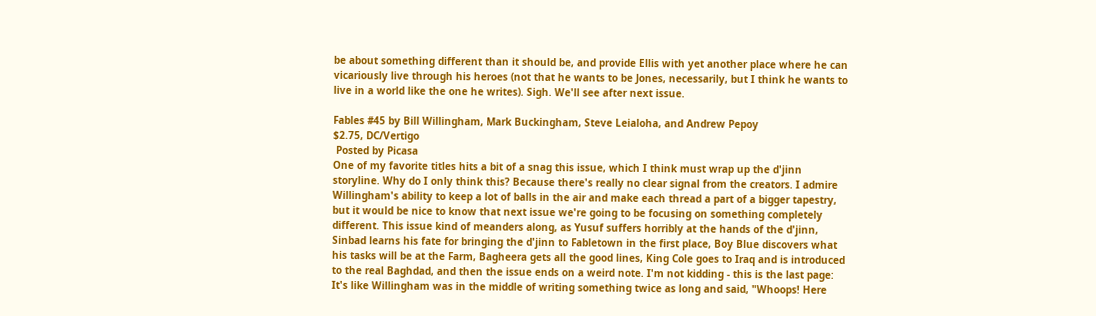be about something different than it should be, and provide Ellis with yet another place where he can vicariously live through his heroes (not that he wants to be Jones, necessarily, but I think he wants to live in a world like the one he writes). Sigh. We'll see after next issue.

Fables #45 by Bill Willingham, Mark Buckingham, Steve Leialoha, and Andrew Pepoy
$2.75, DC/Vertigo
 Posted by Picasa
One of my favorite titles hits a bit of a snag this issue, which I think must wrap up the d'jinn storyline. Why do I only think this? Because there's really no clear signal from the creators. I admire Willingham's ability to keep a lot of balls in the air and make each thread a part of a bigger tapestry, but it would be nice to know that next issue we're going to be focusing on something completely different. This issue kind of meanders along, as Yusuf suffers horribly at the hands of the d'jinn, Sinbad learns his fate for bringing the d'jinn to Fabletown in the first place, Boy Blue discovers what his tasks will be at the Farm, Bagheera gets all the good lines, King Cole goes to Iraq and is introduced to the real Baghdad, and then the issue ends on a weird note. I'm not kidding - this is the last page:
It's like Willingham was in the middle of writing something twice as long and said, "Whoops! Here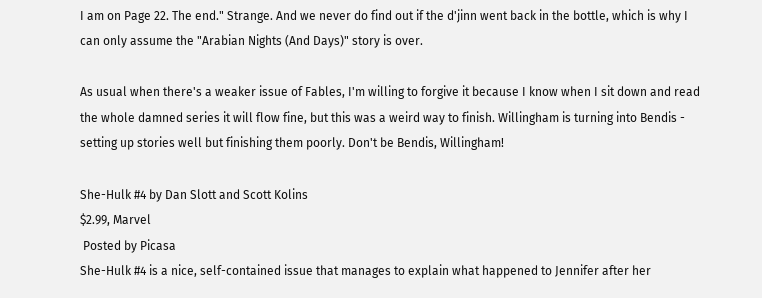I am on Page 22. The end." Strange. And we never do find out if the d'jinn went back in the bottle, which is why I can only assume the "Arabian Nights (And Days)" story is over.

As usual when there's a weaker issue of Fables, I'm willing to forgive it because I know when I sit down and read the whole damned series it will flow fine, but this was a weird way to finish. Willingham is turning into Bendis - setting up stories well but finishing them poorly. Don't be Bendis, Willingham!

She-Hulk #4 by Dan Slott and Scott Kolins
$2.99, Marvel
 Posted by Picasa
She-Hulk #4 is a nice, self-contained issue that manages to explain what happened to Jennifer after her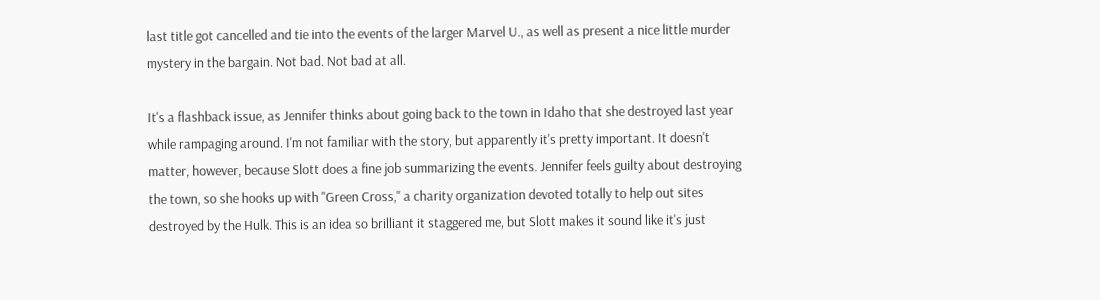last title got cancelled and tie into the events of the larger Marvel U., as well as present a nice little murder mystery in the bargain. Not bad. Not bad at all.

It's a flashback issue, as Jennifer thinks about going back to the town in Idaho that she destroyed last year while rampaging around. I'm not familiar with the story, but apparently it's pretty important. It doesn't matter, however, because Slott does a fine job summarizing the events. Jennifer feels guilty about destroying the town, so she hooks up with "Green Cross," a charity organization devoted totally to help out sites destroyed by the Hulk. This is an idea so brilliant it staggered me, but Slott makes it sound like it's just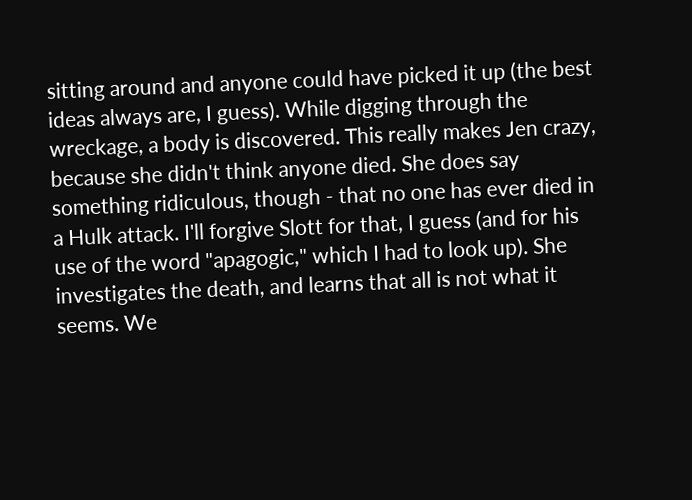sitting around and anyone could have picked it up (the best ideas always are, I guess). While digging through the wreckage, a body is discovered. This really makes Jen crazy, because she didn't think anyone died. She does say something ridiculous, though - that no one has ever died in a Hulk attack. I'll forgive Slott for that, I guess (and for his use of the word "apagogic," which I had to look up). She investigates the death, and learns that all is not what it seems. We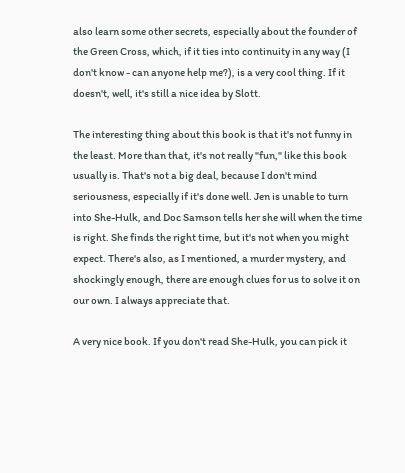also learn some other secrets, especially about the founder of the Green Cross, which, if it ties into continuity in any way (I don't know - can anyone help me?), is a very cool thing. If it doesn't, well, it's still a nice idea by Slott.

The interesting thing about this book is that it's not funny in the least. More than that, it's not really "fun," like this book usually is. That's not a big deal, because I don't mind seriousness, especially if it's done well. Jen is unable to turn into She-Hulk, and Doc Samson tells her she will when the time is right. She finds the right time, but it's not when you might expect. There's also, as I mentioned, a murder mystery, and shockingly enough, there are enough clues for us to solve it on our own. I always appreciate that.

A very nice book. If you don't read She-Hulk, you can pick it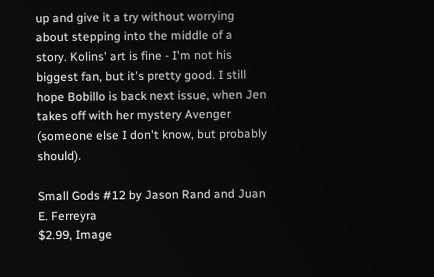up and give it a try without worrying about stepping into the middle of a story. Kolins' art is fine - I'm not his biggest fan, but it's pretty good. I still hope Bobillo is back next issue, when Jen takes off with her mystery Avenger (someone else I don't know, but probably should).

Small Gods #12 by Jason Rand and Juan E. Ferreyra
$2.99, Image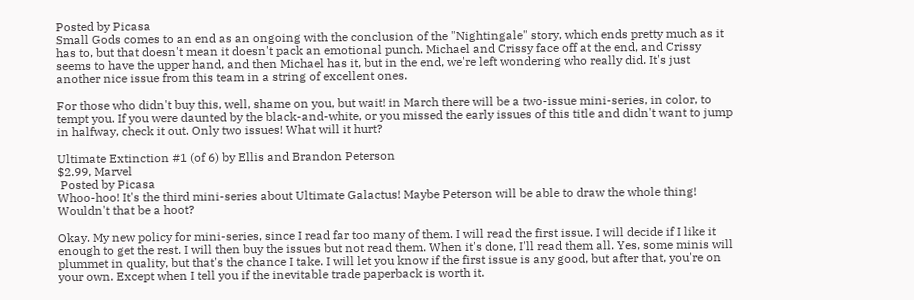Posted by Picasa
Small Gods comes to an end as an ongoing with the conclusion of the "Nightingale" story, which ends pretty much as it has to, but that doesn't mean it doesn't pack an emotional punch. Michael and Crissy face off at the end, and Crissy seems to have the upper hand, and then Michael has it, but in the end, we're left wondering who really did. It's just another nice issue from this team in a string of excellent ones.

For those who didn't buy this, well, shame on you, but wait! in March there will be a two-issue mini-series, in color, to tempt you. If you were daunted by the black-and-white, or you missed the early issues of this title and didn't want to jump in halfway, check it out. Only two issues! What will it hurt?

Ultimate Extinction #1 (of 6) by Ellis and Brandon Peterson
$2.99, Marvel
 Posted by Picasa
Whoo-hoo! It's the third mini-series about Ultimate Galactus! Maybe Peterson will be able to draw the whole thing! Wouldn't that be a hoot?

Okay. My new policy for mini-series, since I read far too many of them. I will read the first issue. I will decide if I like it enough to get the rest. I will then buy the issues but not read them. When it's done, I'll read them all. Yes, some minis will plummet in quality, but that's the chance I take. I will let you know if the first issue is any good, but after that, you're on your own. Except when I tell you if the inevitable trade paperback is worth it.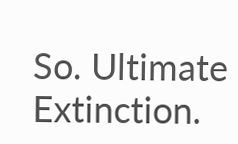So. Ultimate Extinction.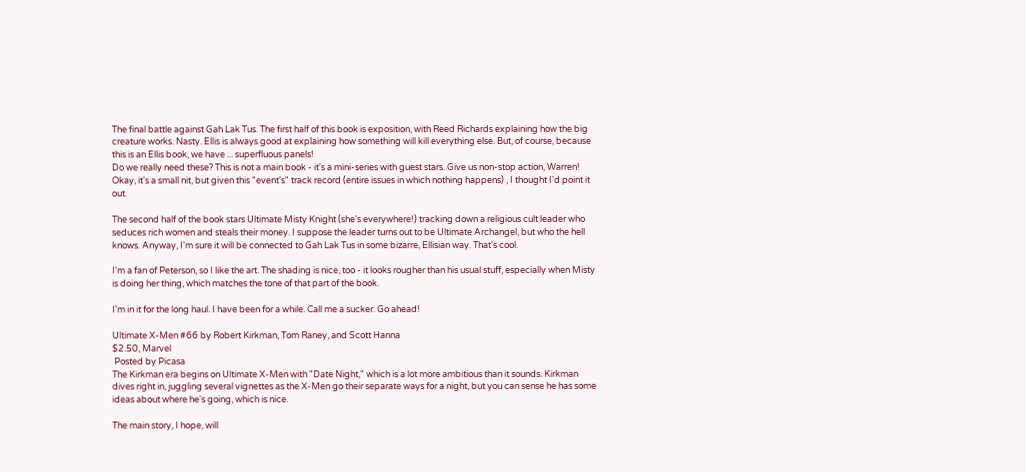The final battle against Gah Lak Tus. The first half of this book is exposition, with Reed Richards explaining how the big creature works. Nasty. Ellis is always good at explaining how something will kill everything else. But, of course, because this is an Ellis book, we have ... superfluous panels!
Do we really need these? This is not a main book - it's a mini-series with guest stars. Give us non-stop action, Warren! Okay, it's a small nit, but given this "event's" track record (entire issues in which nothing happens) , I thought I'd point it out.

The second half of the book stars Ultimate Misty Knight (she's everywhere!) tracking down a religious cult leader who seduces rich women and steals their money. I suppose the leader turns out to be Ultimate Archangel, but who the hell knows. Anyway, I'm sure it will be connected to Gah Lak Tus in some bizarre, Ellisian way. That's cool.

I'm a fan of Peterson, so I like the art. The shading is nice, too - it looks rougher than his usual stuff, especially when Misty is doing her thing, which matches the tone of that part of the book.

I'm in it for the long haul. I have been for a while. Call me a sucker. Go ahead!

Ultimate X-Men #66 by Robert Kirkman, Tom Raney, and Scott Hanna
$2.50, Marvel
 Posted by Picasa
The Kirkman era begins on Ultimate X-Men with "Date Night," which is a lot more ambitious than it sounds. Kirkman dives right in, juggling several vignettes as the X-Men go their separate ways for a night, but you can sense he has some ideas about where he's going, which is nice.

The main story, I hope, will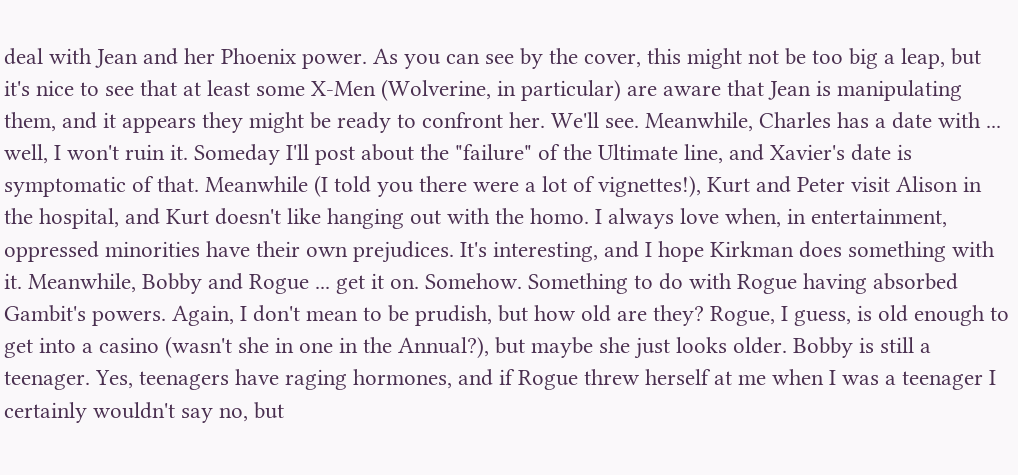deal with Jean and her Phoenix power. As you can see by the cover, this might not be too big a leap, but it's nice to see that at least some X-Men (Wolverine, in particular) are aware that Jean is manipulating them, and it appears they might be ready to confront her. We'll see. Meanwhile, Charles has a date with ... well, I won't ruin it. Someday I'll post about the "failure" of the Ultimate line, and Xavier's date is symptomatic of that. Meanwhile (I told you there were a lot of vignettes!), Kurt and Peter visit Alison in the hospital, and Kurt doesn't like hanging out with the homo. I always love when, in entertainment, oppressed minorities have their own prejudices. It's interesting, and I hope Kirkman does something with it. Meanwhile, Bobby and Rogue ... get it on. Somehow. Something to do with Rogue having absorbed Gambit's powers. Again, I don't mean to be prudish, but how old are they? Rogue, I guess, is old enough to get into a casino (wasn't she in one in the Annual?), but maybe she just looks older. Bobby is still a teenager. Yes, teenagers have raging hormones, and if Rogue threw herself at me when I was a teenager I certainly wouldn't say no, but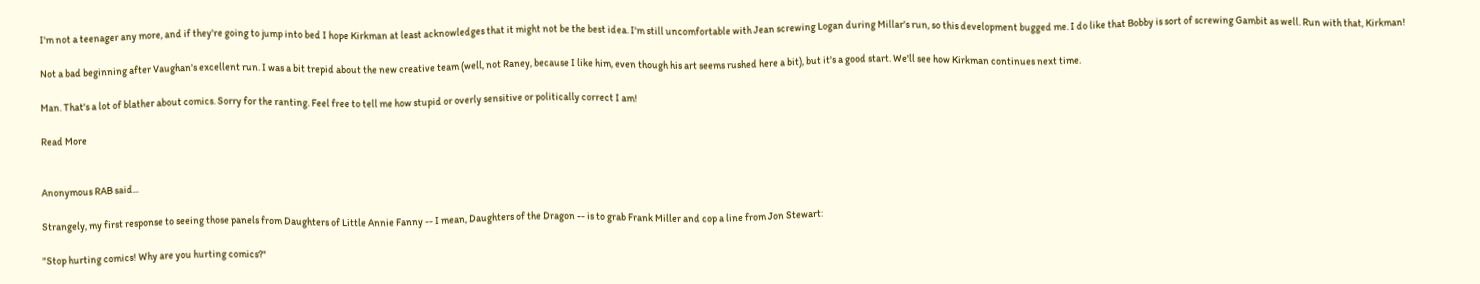I'm not a teenager any more, and if they're going to jump into bed I hope Kirkman at least acknowledges that it might not be the best idea. I'm still uncomfortable with Jean screwing Logan during Millar's run, so this development bugged me. I do like that Bobby is sort of screwing Gambit as well. Run with that, Kirkman!

Not a bad beginning after Vaughan's excellent run. I was a bit trepid about the new creative team (well, not Raney, because I like him, even though his art seems rushed here a bit), but it's a good start. We'll see how Kirkman continues next time.

Man. That's a lot of blather about comics. Sorry for the ranting. Feel free to tell me how stupid or overly sensitive or politically correct I am!

Read More


Anonymous RAB said...

Strangely, my first response to seeing those panels from Daughters of Little Annie Fanny -- I mean, Daughters of the Dragon -- is to grab Frank Miller and cop a line from Jon Stewart:

"Stop hurting comics! Why are you hurting comics?"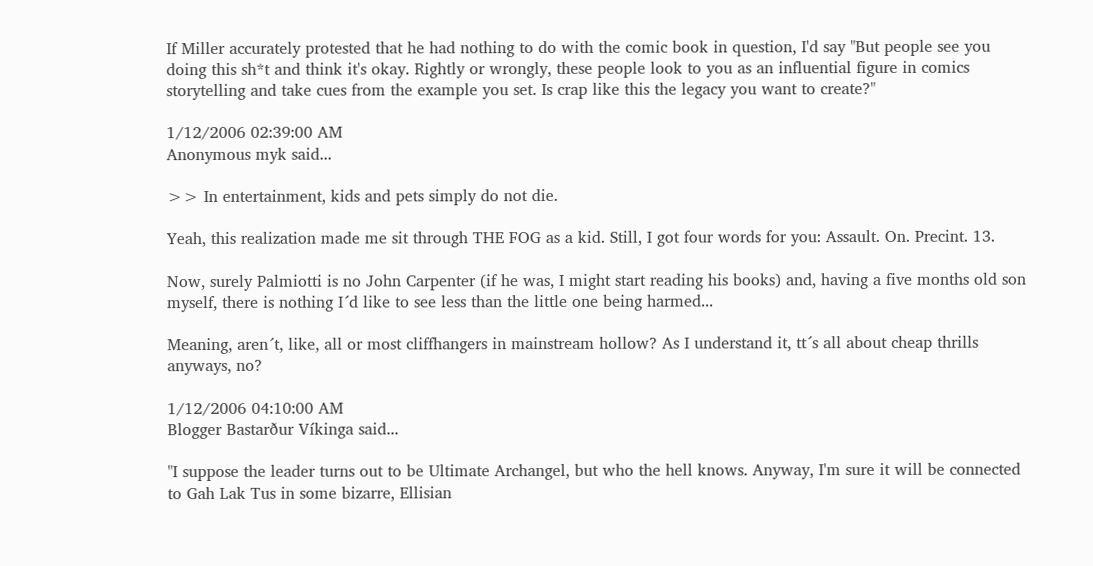If Miller accurately protested that he had nothing to do with the comic book in question, I'd say "But people see you doing this sh*t and think it's okay. Rightly or wrongly, these people look to you as an influential figure in comics storytelling and take cues from the example you set. Is crap like this the legacy you want to create?"

1/12/2006 02:39:00 AM
Anonymous myk said...

>> In entertainment, kids and pets simply do not die.

Yeah, this realization made me sit through THE FOG as a kid. Still, I got four words for you: Assault. On. Precint. 13.

Now, surely Palmiotti is no John Carpenter (if he was, I might start reading his books) and, having a five months old son myself, there is nothing I´d like to see less than the little one being harmed...

Meaning, aren´t, like, all or most cliffhangers in mainstream hollow? As I understand it, tt´s all about cheap thrills anyways, no?

1/12/2006 04:10:00 AM
Blogger Bastarður Víkinga said...

"I suppose the leader turns out to be Ultimate Archangel, but who the hell knows. Anyway, I'm sure it will be connected to Gah Lak Tus in some bizarre, Ellisian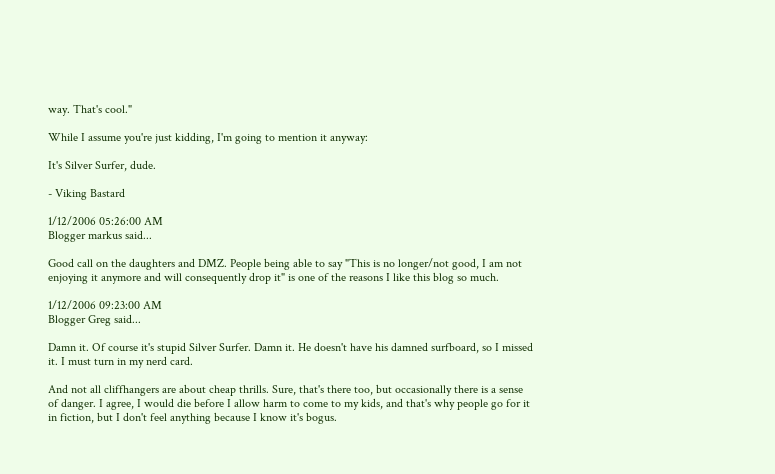way. That's cool."

While I assume you're just kidding, I'm going to mention it anyway:

It's Silver Surfer, dude.

- Viking Bastard

1/12/2006 05:26:00 AM
Blogger markus said...

Good call on the daughters and DMZ. People being able to say "This is no longer/not good, I am not enjoying it anymore and will consequently drop it" is one of the reasons I like this blog so much.

1/12/2006 09:23:00 AM
Blogger Greg said...

Damn it. Of course it's stupid Silver Surfer. Damn it. He doesn't have his damned surfboard, so I missed it. I must turn in my nerd card.

And not all cliffhangers are about cheap thrills. Sure, that's there too, but occasionally there is a sense of danger. I agree, I would die before I allow harm to come to my kids, and that's why people go for it in fiction, but I don't feel anything because I know it's bogus.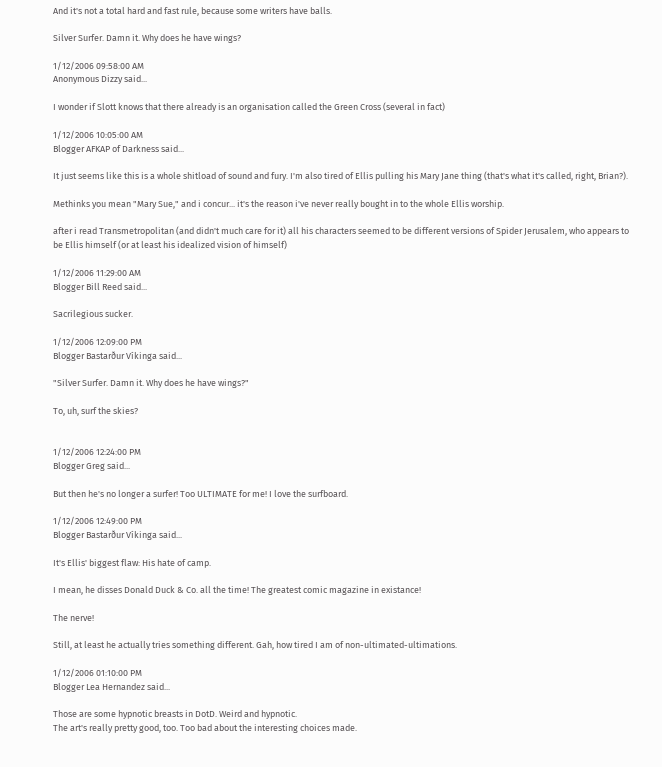And it's not a total hard and fast rule, because some writers have balls.

Silver Surfer. Damn it. Why does he have wings?

1/12/2006 09:58:00 AM
Anonymous Dizzy said...

I wonder if Slott knows that there already is an organisation called the Green Cross (several in fact)

1/12/2006 10:05:00 AM
Blogger AFKAP of Darkness said...

It just seems like this is a whole shitload of sound and fury. I'm also tired of Ellis pulling his Mary Jane thing (that's what it's called, right, Brian?).

Methinks you mean "Mary Sue," and i concur... it's the reason i've never really bought in to the whole Ellis worship.

after i read Transmetropolitan (and didn't much care for it) all his characters seemed to be different versions of Spider Jerusalem, who appears to be Ellis himself (or at least his idealized vision of himself)

1/12/2006 11:29:00 AM
Blogger Bill Reed said...

Sacrilegious sucker.

1/12/2006 12:09:00 PM
Blogger Bastarður Víkinga said...

"Silver Surfer. Damn it. Why does he have wings?"

To, uh, surf the skies?


1/12/2006 12:24:00 PM
Blogger Greg said...

But then he's no longer a surfer! Too ULTIMATE for me! I love the surfboard.

1/12/2006 12:49:00 PM
Blogger Bastarður Víkinga said...

It's Ellis' biggest flaw: His hate of camp.

I mean, he disses Donald Duck & Co. all the time! The greatest comic magazine in existance!

The nerve!

Still, at least he actually tries something different. Gah, how tired I am of non-ultimated-ultimations.

1/12/2006 01:10:00 PM
Blogger Lea Hernandez said...

Those are some hypnotic breasts in DotD. Weird and hypnotic.
The art's really pretty good, too. Too bad about the interesting choices made.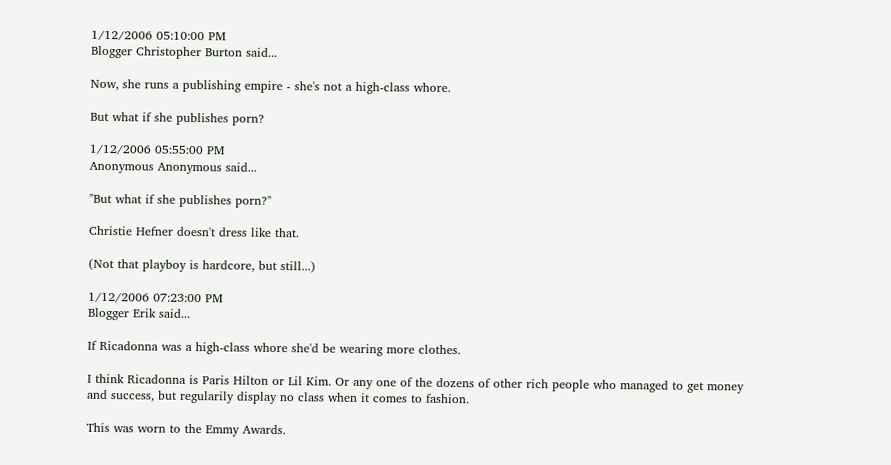1/12/2006 05:10:00 PM
Blogger Christopher Burton said...

Now, she runs a publishing empire - she's not a high-class whore.

But what if she publishes porn?

1/12/2006 05:55:00 PM
Anonymous Anonymous said...

"But what if she publishes porn?"

Christie Hefner doesn't dress like that.

(Not that playboy is hardcore, but still...)

1/12/2006 07:23:00 PM
Blogger Erik said...

If Ricadonna was a high-class whore she'd be wearing more clothes.

I think Ricadonna is Paris Hilton or Lil Kim. Or any one of the dozens of other rich people who managed to get money and success, but regularily display no class when it comes to fashion.

This was worn to the Emmy Awards.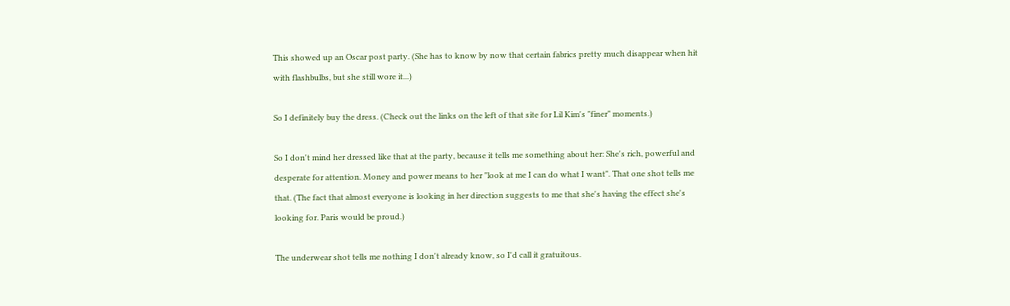This showed up an Oscar post party. (She has to know by now that certain fabrics pretty much disappear when hit with flashbulbs, but she still wore it...)

So I definitely buy the dress. (Check out the links on the left of that site for Lil Kim's "finer" moments.)

So I don't mind her dressed like that at the party, because it tells me something about her: She's rich, powerful and desperate for attention. Money and power means to her "look at me I can do what I want". That one shot tells me that. (The fact that almost everyone is looking in her direction suggests to me that she's having the effect she's looking for. Paris would be proud.)

The underwear shot tells me nothing I don't already know, so I'd call it gratuitous.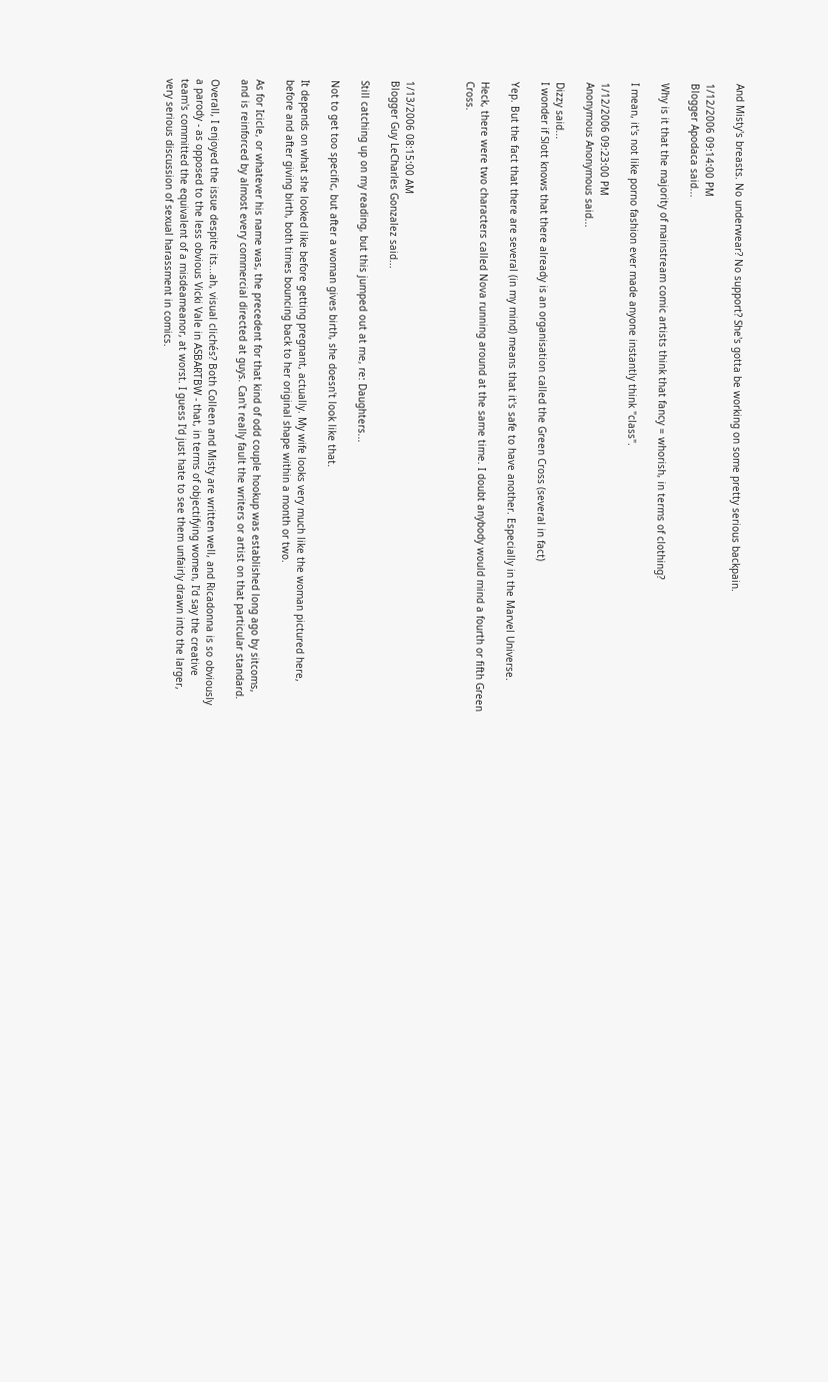And Misty's breasts. No underwear? No support? She's gotta be working on some pretty serious backpain.

1/12/2006 09:14:00 PM
Blogger Apodaca said...

Why is it that the majority of mainstream comic artists think that fancy = whorish, in terms of clothing?

I mean, it's not like porno fashion ever made anyone instantly think "class".

1/12/2006 09:23:00 PM
Anonymous Anonymous said...

Dizzy said...
I wonder if Slott knows that there already is an organisation called the Green Cross (several in fact)

Yep. But the fact that there are several (in my mind) means that it's safe to have another. Especially in the Marvel Universe.

Heck, there were two characters called Nova running around at the same time. I doubt anybody would mind a fourth or fifth Green Cross.



1/13/2006 08:15:00 AM
Blogger Guy LeCharles Gonzalez said...

Still catching up on my reading, but this jumped out at me, re: Daughters...

Not to get too specific, but after a woman gives birth, she doesn't look like that.

It depends on what she looked like before getting pregnant, actually. My wife looks very much like the woman pictured here, before and after giving birth, both times bouncing back to her original shape within a month or two.

As for Icicle, or whatever his name was, the precedent for that kind of odd couple hookup was established long ago by sitcoms, and is reinforced by almost every commercial directed at guys. Can't really fault the writers or artist on that particular standard.

Overall, I enjoyed the issue despite its...ah, visual clichés? Both Colleen and Misty are written well, and Ricadonna is so obviously a parody - as opposed to the less obvious Vicki Vale in ASBARTBW - that, in terms of objectifying women, I'd say the creative team's committed the equivalent of a misdeameanor, at worst. I guess I'd just hate to see them unfairly drawn into the larger, very serious discussion of sexual harassment in comics.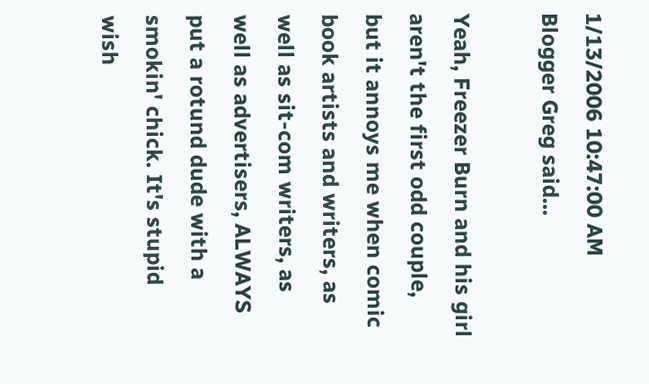1/13/2006 10:47:00 AM
Blogger Greg said...

Yeah, Freezer Burn and his girl aren't the first odd couple, but it annoys me when comic book artists and writers, as well as sit-com writers, as well as advertisers, ALWAYS put a rotund dude with a smokin' chick. It's stupid wish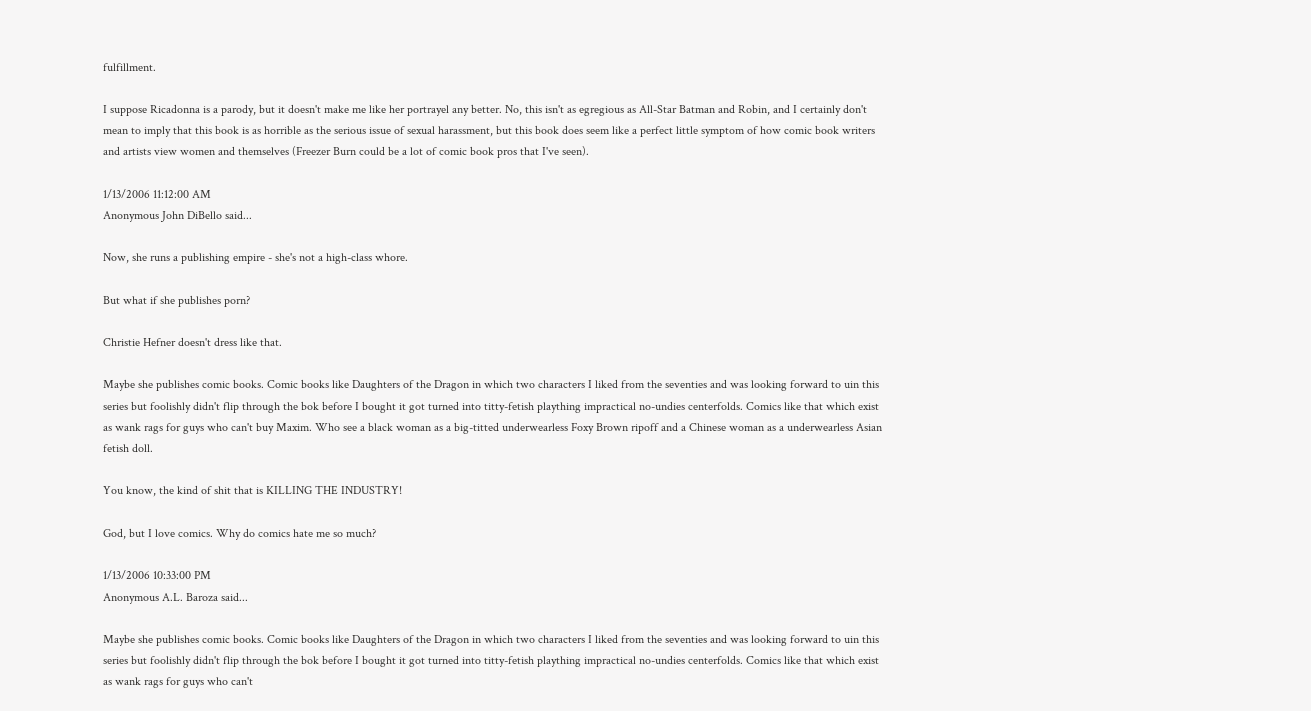fulfillment.

I suppose Ricadonna is a parody, but it doesn't make me like her portrayel any better. No, this isn't as egregious as All-Star Batman and Robin, and I certainly don't mean to imply that this book is as horrible as the serious issue of sexual harassment, but this book does seem like a perfect little symptom of how comic book writers and artists view women and themselves (Freezer Burn could be a lot of comic book pros that I've seen).

1/13/2006 11:12:00 AM
Anonymous John DiBello said...

Now, she runs a publishing empire - she's not a high-class whore.

But what if she publishes porn?

Christie Hefner doesn't dress like that.

Maybe she publishes comic books. Comic books like Daughters of the Dragon in which two characters I liked from the seventies and was looking forward to uin this series but foolishly didn't flip through the bok before I bought it got turned into titty-fetish plaything impractical no-undies centerfolds. Comics like that which exist as wank rags for guys who can't buy Maxim. Who see a black woman as a big-titted underwearless Foxy Brown ripoff and a Chinese woman as a underwearless Asian fetish doll.

You know, the kind of shit that is KILLING THE INDUSTRY!

God, but I love comics. Why do comics hate me so much?

1/13/2006 10:33:00 PM
Anonymous A.L. Baroza said...

Maybe she publishes comic books. Comic books like Daughters of the Dragon in which two characters I liked from the seventies and was looking forward to uin this series but foolishly didn't flip through the bok before I bought it got turned into titty-fetish plaything impractical no-undies centerfolds. Comics like that which exist as wank rags for guys who can't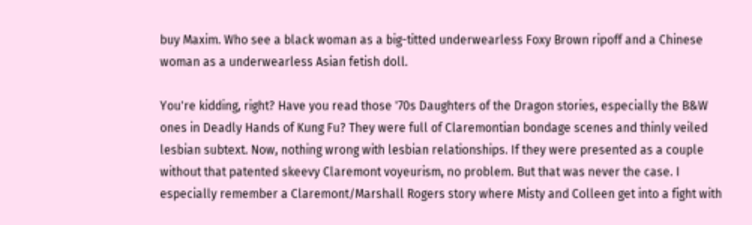buy Maxim. Who see a black woman as a big-titted underwearless Foxy Brown ripoff and a Chinese woman as a underwearless Asian fetish doll.

You're kidding, right? Have you read those '70s Daughters of the Dragon stories, especially the B&W ones in Deadly Hands of Kung Fu? They were full of Claremontian bondage scenes and thinly veiled lesbian subtext. Now, nothing wrong with lesbian relationships. If they were presented as a couple without that patented skeevy Claremont voyeurism, no problem. But that was never the case. I especially remember a Claremont/Marshall Rogers story where Misty and Colleen get into a fight with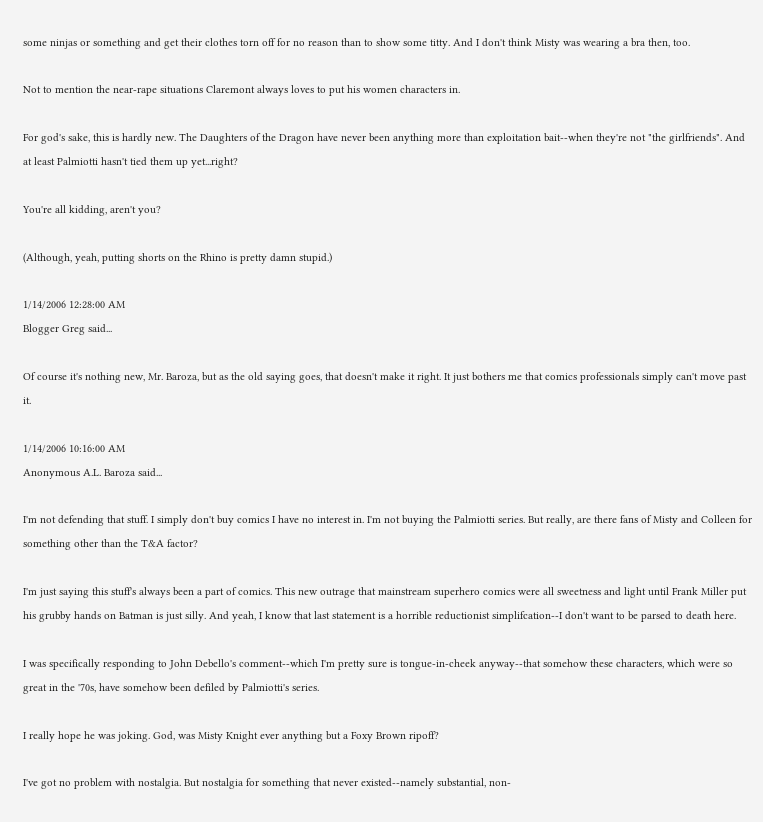some ninjas or something and get their clothes torn off for no reason than to show some titty. And I don't think Misty was wearing a bra then, too.

Not to mention the near-rape situations Claremont always loves to put his women characters in.

For god's sake, this is hardly new. The Daughters of the Dragon have never been anything more than exploitation bait--when they're not "the girlfriends". And at least Palmiotti hasn't tied them up yet...right?

You're all kidding, aren't you?

(Although, yeah, putting shorts on the Rhino is pretty damn stupid.)

1/14/2006 12:28:00 AM
Blogger Greg said...

Of course it's nothing new, Mr. Baroza, but as the old saying goes, that doesn't make it right. It just bothers me that comics professionals simply can't move past it.

1/14/2006 10:16:00 AM
Anonymous A.L. Baroza said...

I'm not defending that stuff. I simply don't buy comics I have no interest in. I'm not buying the Palmiotti series. But really, are there fans of Misty and Colleen for something other than the T&A factor?

I'm just saying this stuff's always been a part of comics. This new outrage that mainstream superhero comics were all sweetness and light until Frank Miller put his grubby hands on Batman is just silly. And yeah, I know that last statement is a horrible reductionist simplifcation--I don't want to be parsed to death here.

I was specifically responding to John Debello's comment--which I'm pretty sure is tongue-in-cheek anyway--that somehow these characters, which were so great in the '70s, have somehow been defiled by Palmiotti's series.

I really hope he was joking. God, was Misty Knight ever anything but a Foxy Brown ripoff?

I've got no problem with nostalgia. But nostalgia for something that never existed--namely substantial, non-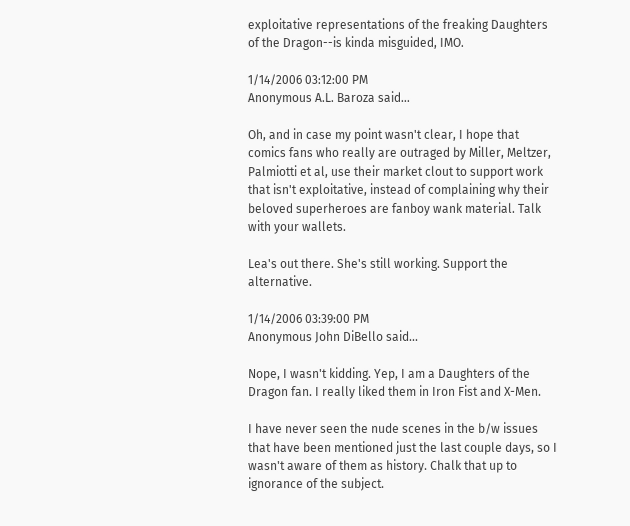exploitative representations of the freaking Daughters of the Dragon--is kinda misguided, IMO.

1/14/2006 03:12:00 PM
Anonymous A.L. Baroza said...

Oh, and in case my point wasn't clear, I hope that comics fans who really are outraged by Miller, Meltzer, Palmiotti et al, use their market clout to support work that isn't exploitative, instead of complaining why their beloved superheroes are fanboy wank material. Talk with your wallets.

Lea's out there. She's still working. Support the alternative.

1/14/2006 03:39:00 PM
Anonymous John DiBello said...

Nope, I wasn't kidding. Yep, I am a Daughters of the Dragon fan. I really liked them in Iron Fist and X-Men.

I have never seen the nude scenes in the b/w issues that have been mentioned just the last couple days, so I wasn't aware of them as history. Chalk that up to ignorance of the subject.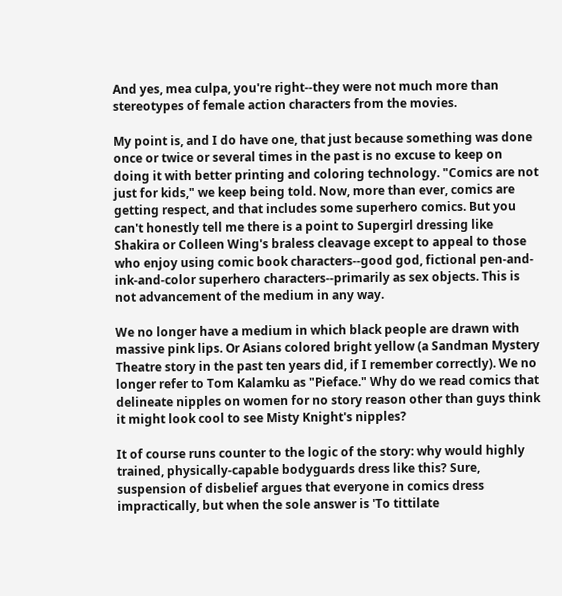And yes, mea culpa, you're right--they were not much more than stereotypes of female action characters from the movies.

My point is, and I do have one, that just because something was done once or twice or several times in the past is no excuse to keep on doing it with better printing and coloring technology. "Comics are not just for kids," we keep being told. Now, more than ever, comics are getting respect, and that includes some superhero comics. But you can't honestly tell me there is a point to Supergirl dressing like Shakira or Colleen Wing's braless cleavage except to appeal to those who enjoy using comic book characters--good god, fictional pen-and-ink-and-color superhero characters--primarily as sex objects. This is not advancement of the medium in any way.

We no longer have a medium in which black people are drawn with massive pink lips. Or Asians colored bright yellow (a Sandman Mystery Theatre story in the past ten years did, if I remember correctly). We no longer refer to Tom Kalamku as "Pieface." Why do we read comics that delineate nipples on women for no story reason other than guys think it might look cool to see Misty Knight's nipples?

It of course runs counter to the logic of the story: why would highly trained, physically-capable bodyguards dress like this? Sure, suspension of disbelief argues that everyone in comics dress impractically, but when the sole answer is 'To tittilate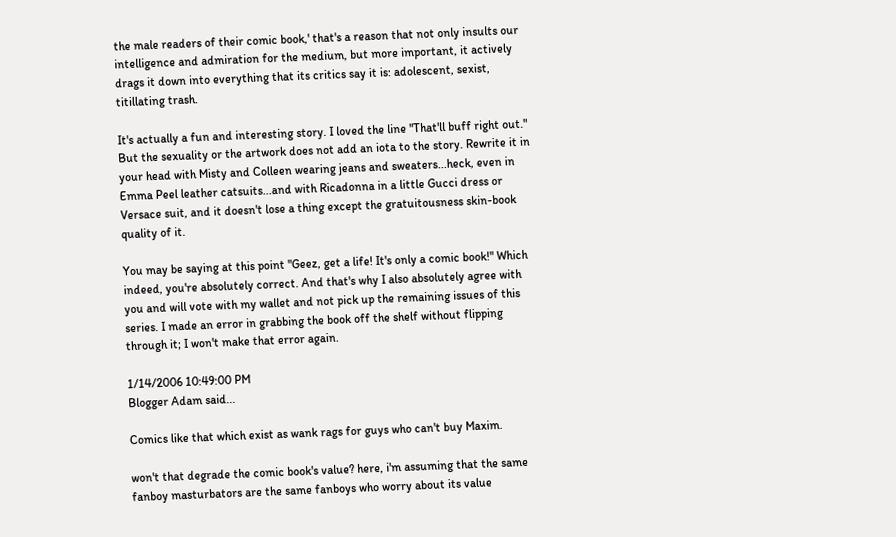the male readers of their comic book,' that's a reason that not only insults our intelligence and admiration for the medium, but more important, it actively drags it down into everything that its critics say it is: adolescent, sexist, titillating trash.

It's actually a fun and interesting story. I loved the line "That'll buff right out." But the sexuality or the artwork does not add an iota to the story. Rewrite it in your head with Misty and Colleen wearing jeans and sweaters...heck, even in Emma Peel leather catsuits...and with Ricadonna in a little Gucci dress or Versace suit, and it doesn't lose a thing except the gratuitousness skin-book quality of it.

You may be saying at this point "Geez, get a life! It's only a comic book!" Which indeed, you're absolutely correct. And that's why I also absolutely agree with you and will vote with my wallet and not pick up the remaining issues of this series. I made an error in grabbing the book off the shelf without flipping through it; I won't make that error again.

1/14/2006 10:49:00 PM
Blogger Adam said...

Comics like that which exist as wank rags for guys who can't buy Maxim.

won't that degrade the comic book's value? here, i'm assuming that the same fanboy masturbators are the same fanboys who worry about its value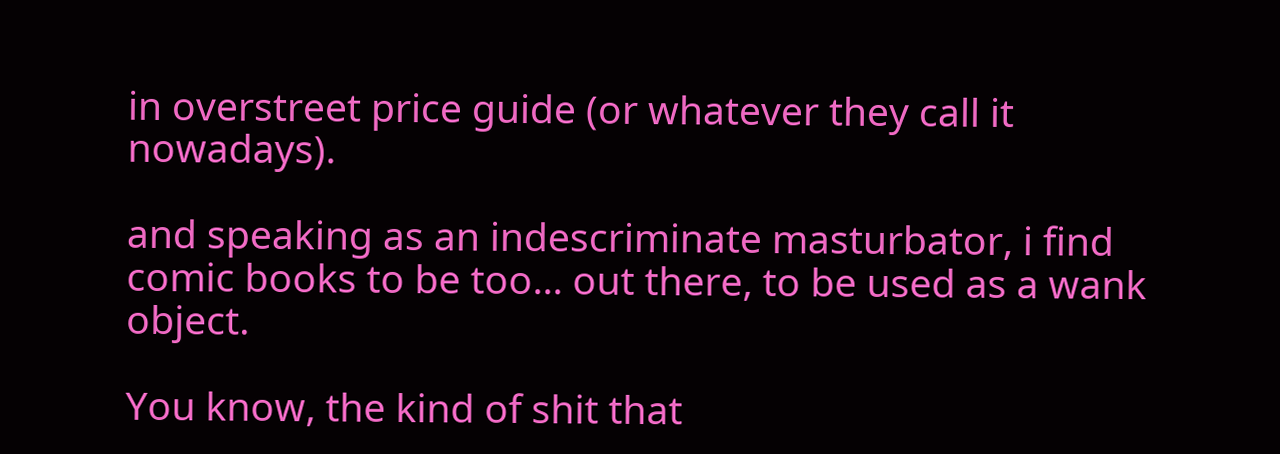in overstreet price guide (or whatever they call it nowadays).

and speaking as an indescriminate masturbator, i find comic books to be too... out there, to be used as a wank object.

You know, the kind of shit that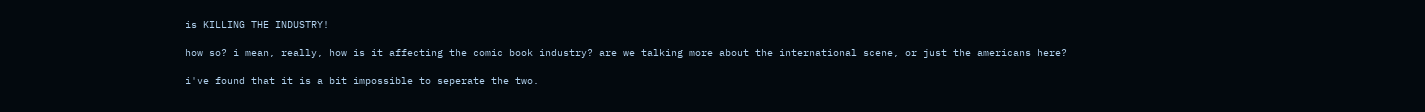is KILLING THE INDUSTRY!

how so? i mean, really, how is it affecting the comic book industry? are we talking more about the international scene, or just the americans here?

i've found that it is a bit impossible to seperate the two.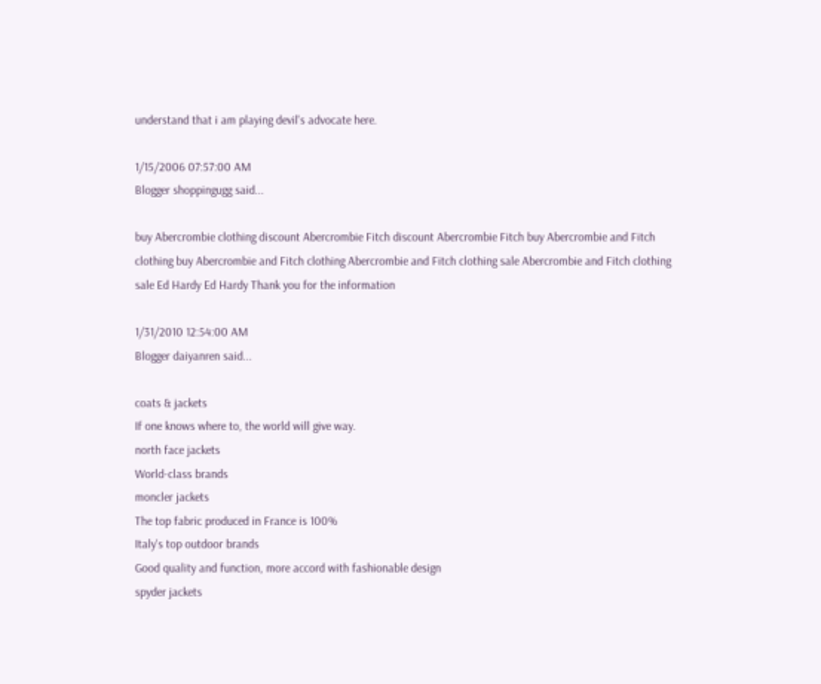understand that i am playing devil's advocate here.

1/15/2006 07:57:00 AM
Blogger shoppingugg said...

buy Abercrombie clothing discount Abercrombie Fitch discount Abercrombie Fitch buy Abercrombie and Fitch clothing buy Abercrombie and Fitch clothing Abercrombie and Fitch clothing sale Abercrombie and Fitch clothing sale Ed Hardy Ed Hardy Thank you for the information

1/31/2010 12:54:00 AM
Blogger daiyanren said...

coats & jackets
If one knows where to, the world will give way.
north face jackets
World-class brands
moncler jackets
The top fabric produced in France is 100%
Italy's top outdoor brands
Good quality and function, more accord with fashionable design
spyder jackets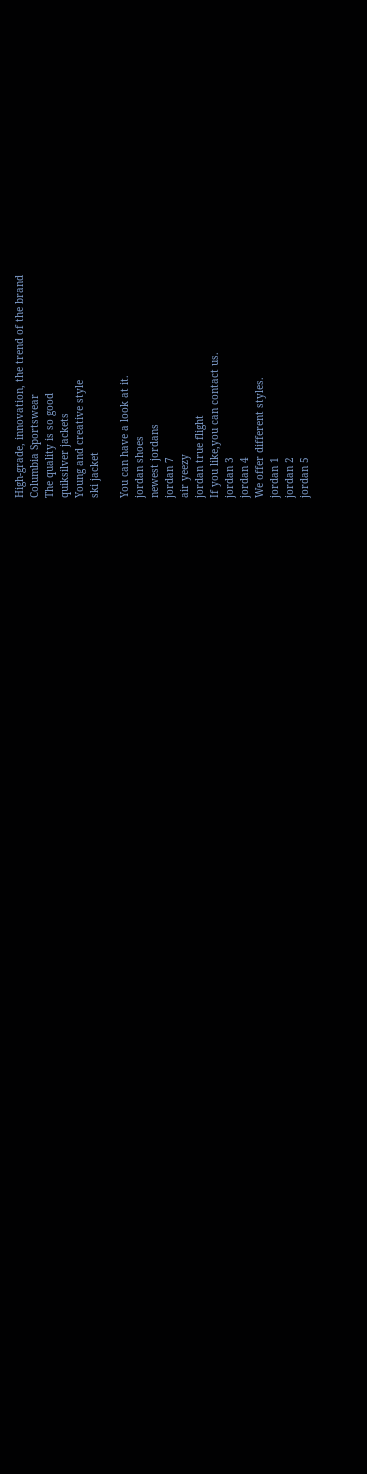High-grade, innovation, the trend of the brand
Columbia Sportswear
The quality is so good
quiksilver jackets
Young and creative style
ski jacket

You can have a look at it.
jordan shoes
newest jordans
jordan 7
air yeezy
jordan true flight
If you like,you can contact us.
jordan 3
jordan 4
We offer different styles.
jordan 1
jordan 2
jordan 5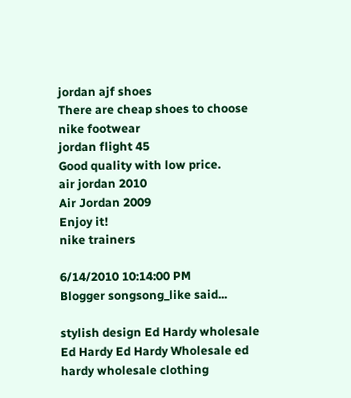jordan ajf shoes
There are cheap shoes to choose
nike footwear
jordan flight 45
Good quality with low price.
air jordan 2010
Air Jordan 2009
Enjoy it!
nike trainers

6/14/2010 10:14:00 PM
Blogger songsong_like said...

stylish design Ed Hardy wholesale Ed Hardy Ed Hardy Wholesale ed hardy wholesale clothing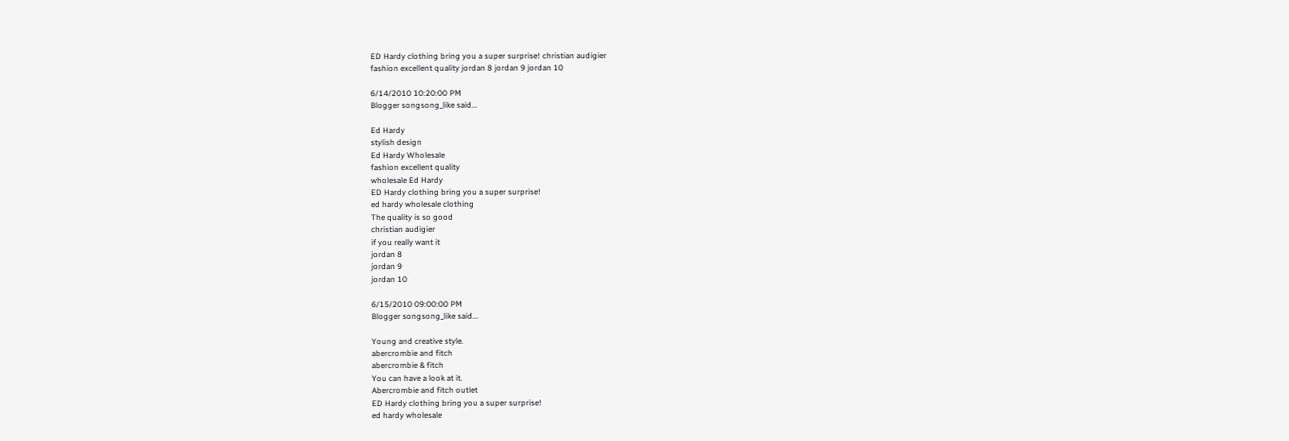ED Hardy clothing bring you a super surprise! christian audigier
fashion excellent quality jordan 8 jordan 9 jordan 10

6/14/2010 10:20:00 PM
Blogger songsong_like said...

Ed Hardy
stylish design
Ed Hardy Wholesale
fashion excellent quality
wholesale Ed Hardy
ED Hardy clothing bring you a super surprise!
ed hardy wholesale clothing
The quality is so good
christian audigier
if you really want it
jordan 8
jordan 9
jordan 10

6/15/2010 09:00:00 PM
Blogger songsong_like said...

Young and creative style.
abercrombie and fitch
abercrombie & fitch
You can have a look at it.
Abercrombie and fitch outlet
ED Hardy clothing bring you a super surprise!
ed hardy wholesale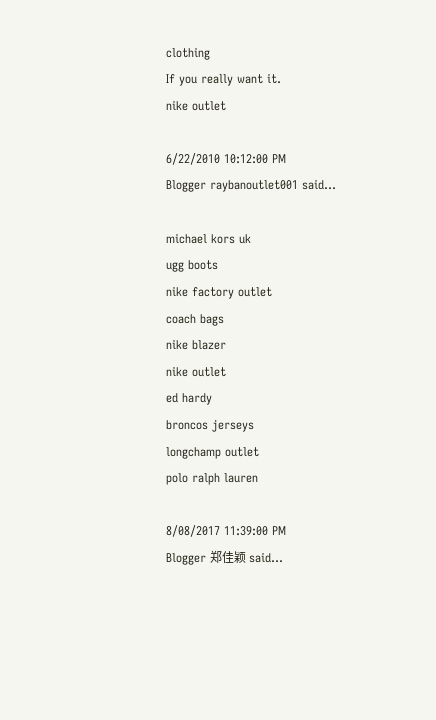clothing
If you really want it.
nike outlet

6/22/2010 10:12:00 PM
Blogger raybanoutlet001 said...

michael kors uk
ugg boots
nike factory outlet
coach bags
nike blazer
nike outlet
ed hardy
broncos jerseys
longchamp outlet
polo ralph lauren

8/08/2017 11:39:00 PM
Blogger 郑佳颖 said...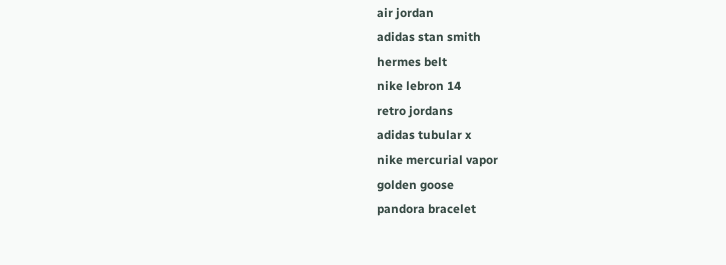air jordan
adidas stan smith
hermes belt
nike lebron 14
retro jordans
adidas tubular x
nike mercurial vapor
golden goose
pandora bracelet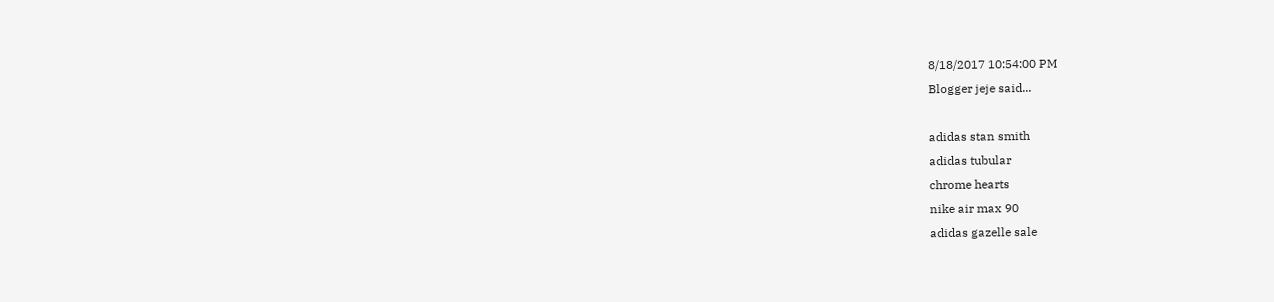8/18/2017 10:54:00 PM
Blogger jeje said...

adidas stan smith
adidas tubular
chrome hearts
nike air max 90
adidas gazelle sale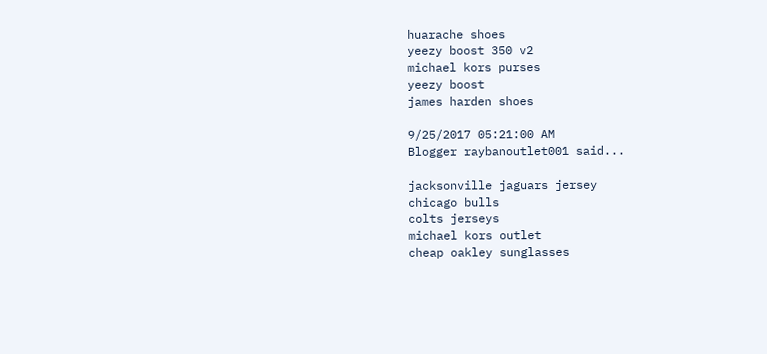huarache shoes
yeezy boost 350 v2
michael kors purses
yeezy boost
james harden shoes

9/25/2017 05:21:00 AM
Blogger raybanoutlet001 said...

jacksonville jaguars jersey
chicago bulls
colts jerseys
michael kors outlet
cheap oakley sunglasses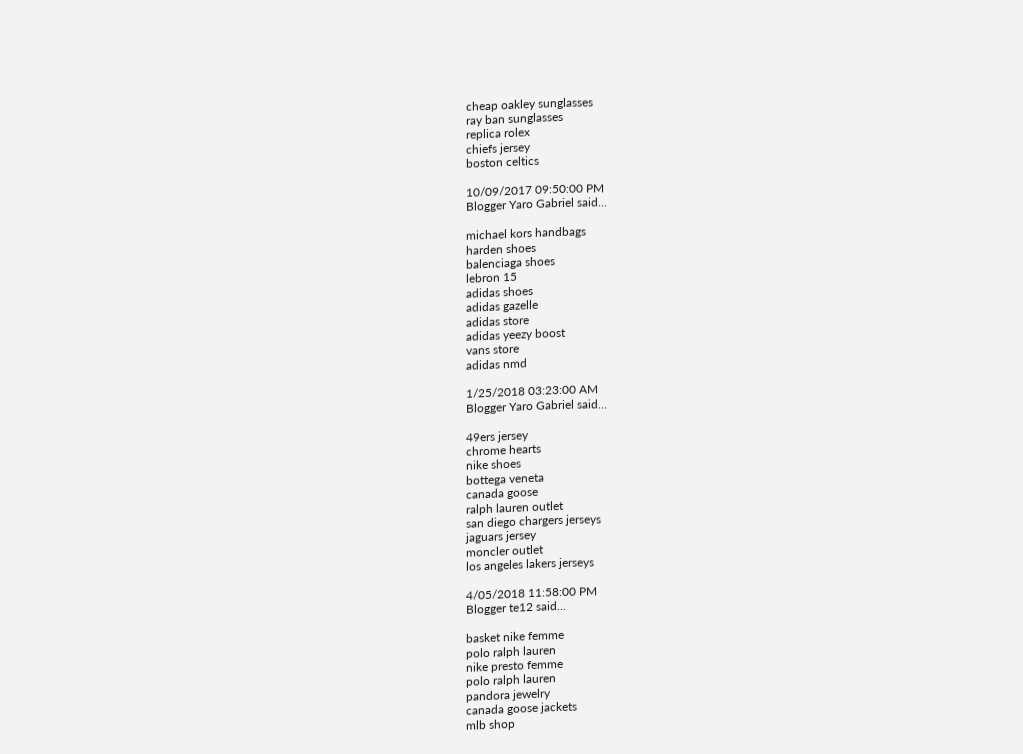cheap oakley sunglasses
ray ban sunglasses
replica rolex
chiefs jersey
boston celtics

10/09/2017 09:50:00 PM
Blogger Yaro Gabriel said...

michael kors handbags
harden shoes
balenciaga shoes
lebron 15
adidas shoes
adidas gazelle
adidas store
adidas yeezy boost
vans store
adidas nmd

1/25/2018 03:23:00 AM
Blogger Yaro Gabriel said...

49ers jersey
chrome hearts
nike shoes
bottega veneta
canada goose
ralph lauren outlet
san diego chargers jerseys
jaguars jersey
moncler outlet
los angeles lakers jerseys

4/05/2018 11:58:00 PM
Blogger te12 said...

basket nike femme
polo ralph lauren
nike presto femme
polo ralph lauren
pandora jewelry
canada goose jackets
mlb shop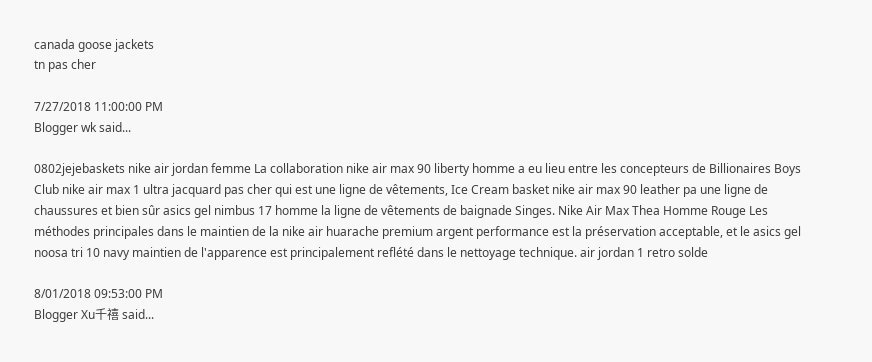canada goose jackets
tn pas cher

7/27/2018 11:00:00 PM
Blogger wk said...

0802jejebaskets nike air jordan femme La collaboration nike air max 90 liberty homme a eu lieu entre les concepteurs de Billionaires Boys Club nike air max 1 ultra jacquard pas cher qui est une ligne de vêtements, Ice Cream basket nike air max 90 leather pa une ligne de chaussures et bien sûr asics gel nimbus 17 homme la ligne de vêtements de baignade Singes. Nike Air Max Thea Homme Rouge Les méthodes principales dans le maintien de la nike air huarache premium argent performance est la préservation acceptable, et le asics gel noosa tri 10 navy maintien de l'apparence est principalement reflété dans le nettoyage technique. air jordan 1 retro solde

8/01/2018 09:53:00 PM
Blogger Xu千禧 said...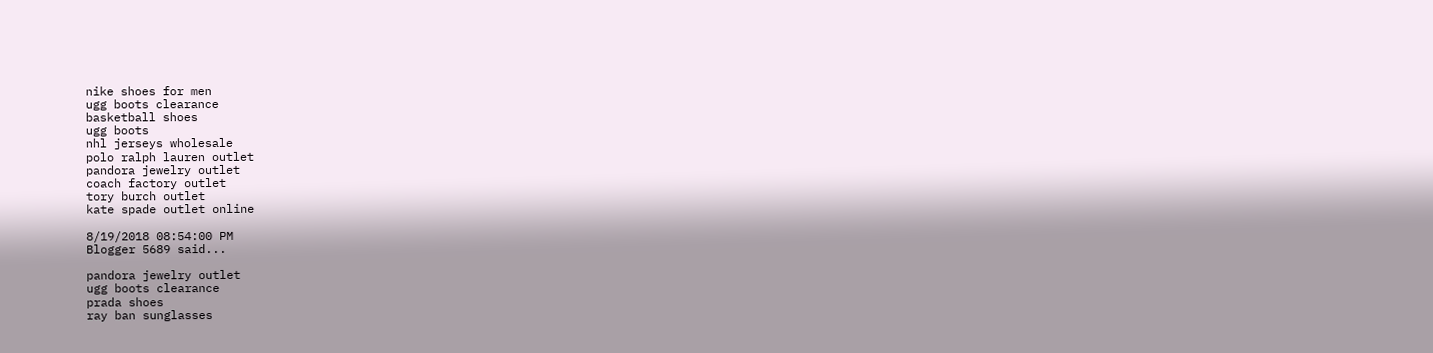nike shoes for men
ugg boots clearance
basketball shoes
ugg boots
nhl jerseys wholesale
polo ralph lauren outlet
pandora jewelry outlet
coach factory outlet
tory burch outlet
kate spade outlet online

8/19/2018 08:54:00 PM
Blogger 5689 said...

pandora jewelry outlet
ugg boots clearance
prada shoes
ray ban sunglasses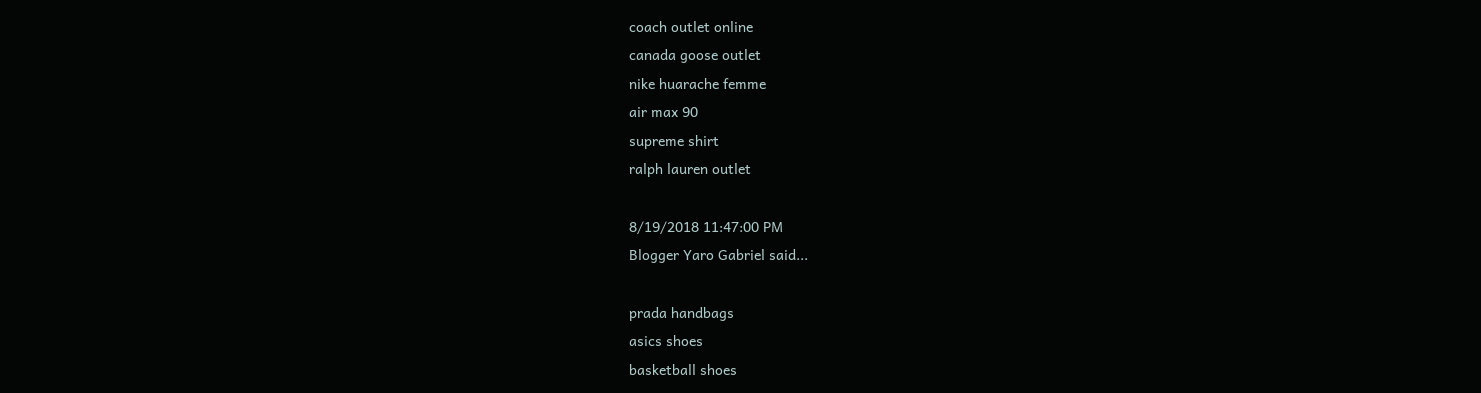coach outlet online
canada goose outlet
nike huarache femme
air max 90
supreme shirt
ralph lauren outlet

8/19/2018 11:47:00 PM
Blogger Yaro Gabriel said...

prada handbags
asics shoes
basketball shoes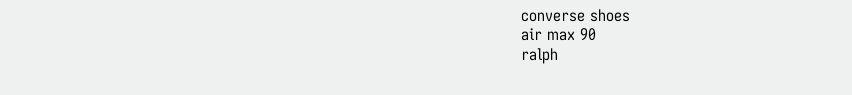converse shoes
air max 90
ralph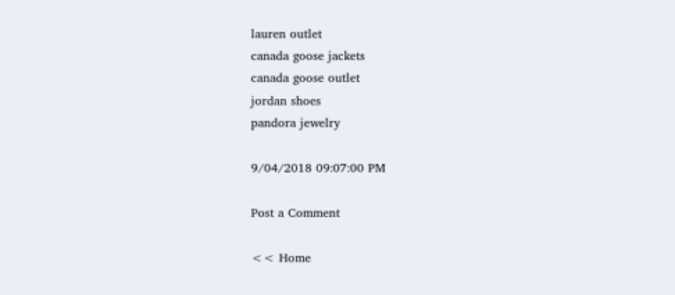lauren outlet
canada goose jackets
canada goose outlet
jordan shoes
pandora jewelry

9/04/2018 09:07:00 PM

Post a Comment

<< Home